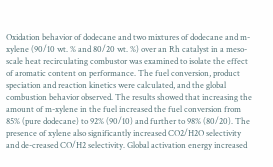Oxidation behavior of dodecane and two mixtures of dodecane and m-xylene (90/10 wt. % and 80/20 wt. %) over an Rh catalyst in a meso-scale heat recirculating combustor was examined to isolate the effect of aromatic content on performance. The fuel conversion, product speciation and reaction kinetics were calculated, and the global combustion behavior observed. The results showed that increasing the amount of m-xylene in the fuel increased the fuel conversion from 85% (pure dodecane) to 92% (90/10) and further to 98% (80/20). The presence of xylene also significantly increased CO2/H2O selectivity and de-creased CO/H2 selectivity. Global activation energy increased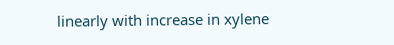linearly with increase in xylene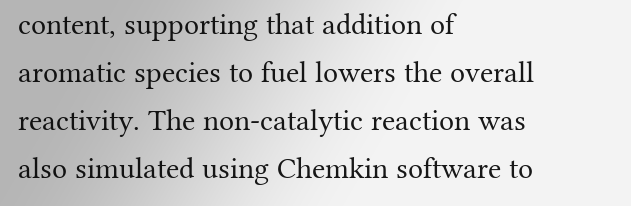content, supporting that addition of aromatic species to fuel lowers the overall reactivity. The non-catalytic reaction was also simulated using Chemkin software to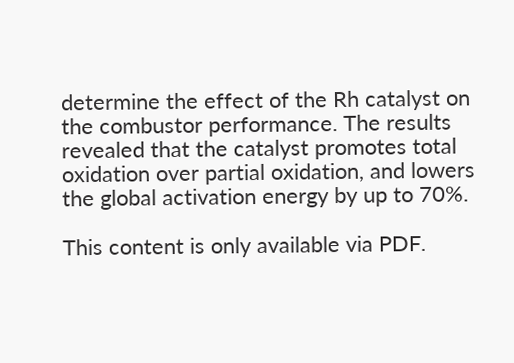determine the effect of the Rh catalyst on the combustor performance. The results revealed that the catalyst promotes total oxidation over partial oxidation, and lowers the global activation energy by up to 70%.

This content is only available via PDF.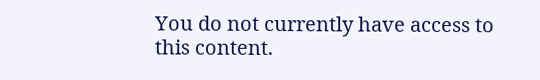You do not currently have access to this content.